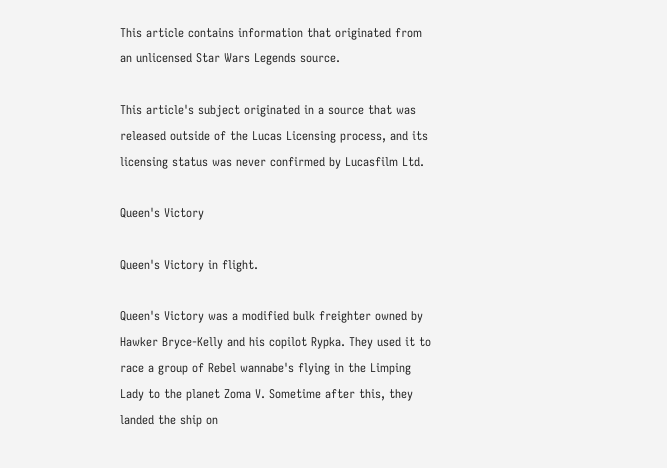This article contains information that originated from an unlicensed Star Wars Legends source.

This article's subject originated in a source that was released outside of the Lucas Licensing process, and its licensing status was never confirmed by Lucasfilm Ltd.

Queen's Victory

Queen's Victory in flight.

Queen's Victory was a modified bulk freighter owned by Hawker Bryce-Kelly and his copilot Rypka. They used it to race a group of Rebel wannabe's flying in the Limping Lady to the planet Zoma V. Sometime after this, they landed the ship on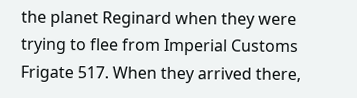the planet Reginard when they were trying to flee from Imperial Customs Frigate 517. When they arrived there,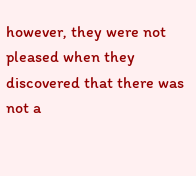however, they were not pleased when they discovered that there was not a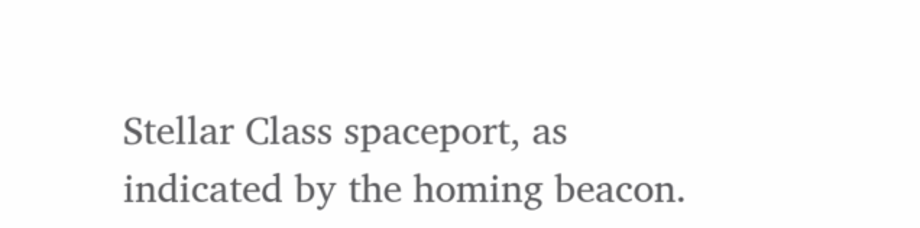Stellar Class spaceport, as indicated by the homing beacon.